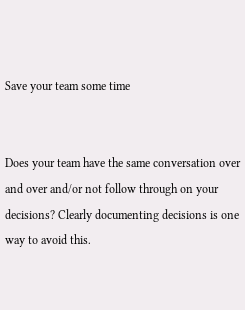Save your team some time


Does your team have the same conversation over and over and/or not follow through on your decisions? Clearly documenting decisions is one way to avoid this.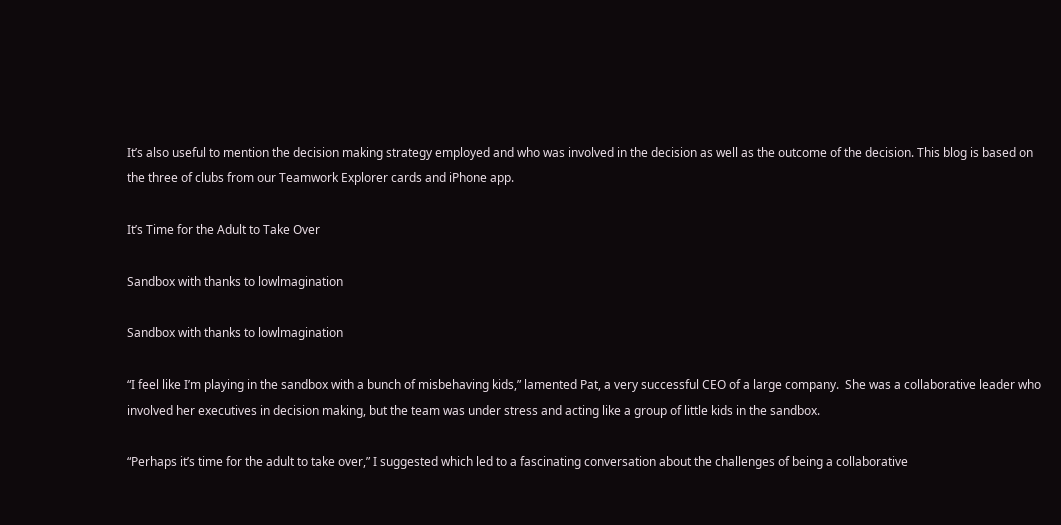It’s also useful to mention the decision making strategy employed and who was involved in the decision as well as the outcome of the decision. This blog is based on the three of clubs from our Teamwork Explorer cards and iPhone app.

It’s Time for the Adult to Take Over

Sandbox with thanks to lowlmagination

Sandbox with thanks to lowlmagination

“I feel like I’m playing in the sandbox with a bunch of misbehaving kids,” lamented Pat, a very successful CEO of a large company.  She was a collaborative leader who involved her executives in decision making, but the team was under stress and acting like a group of little kids in the sandbox.

“Perhaps it’s time for the adult to take over,” I suggested which led to a fascinating conversation about the challenges of being a collaborative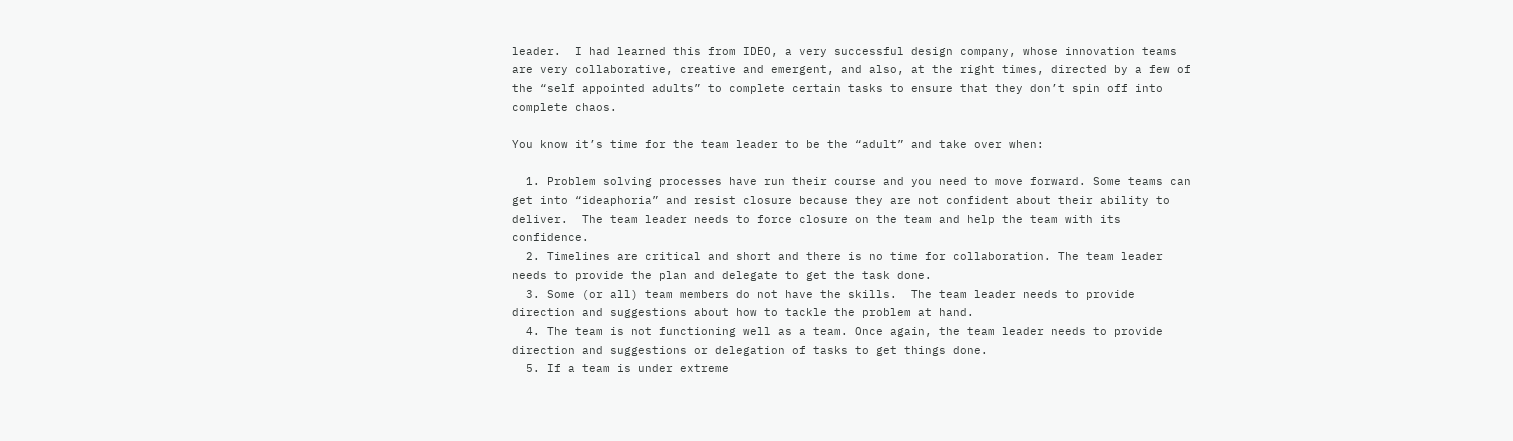leader.  I had learned this from IDEO, a very successful design company, whose innovation teams are very collaborative, creative and emergent, and also, at the right times, directed by a few of the “self appointed adults” to complete certain tasks to ensure that they don’t spin off into complete chaos.

You know it’s time for the team leader to be the “adult” and take over when:

  1. Problem solving processes have run their course and you need to move forward. Some teams can get into “ideaphoria” and resist closure because they are not confident about their ability to deliver.  The team leader needs to force closure on the team and help the team with its confidence.
  2. Timelines are critical and short and there is no time for collaboration. The team leader needs to provide the plan and delegate to get the task done.
  3. Some (or all) team members do not have the skills.  The team leader needs to provide direction and suggestions about how to tackle the problem at hand.
  4. The team is not functioning well as a team. Once again, the team leader needs to provide direction and suggestions or delegation of tasks to get things done.
  5. If a team is under extreme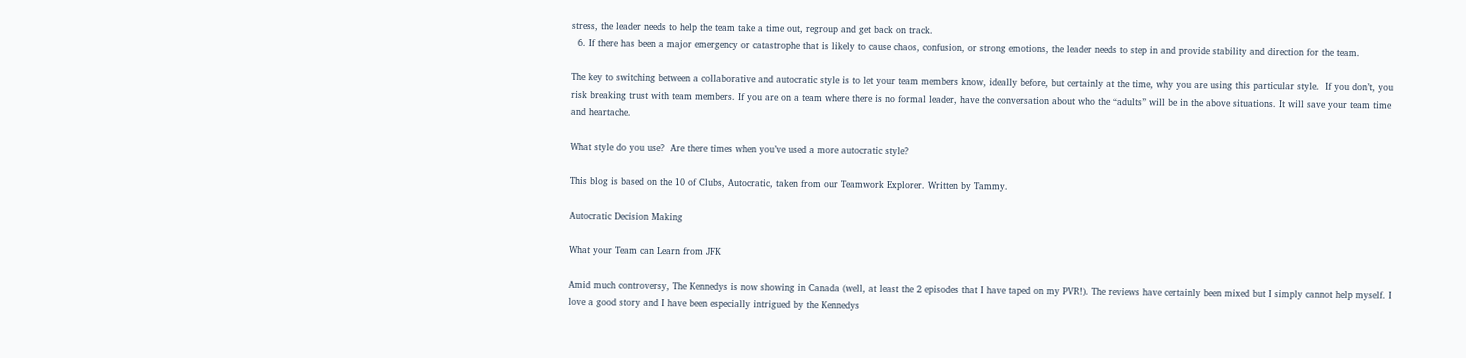stress, the leader needs to help the team take a time out, regroup and get back on track.
  6. If there has been a major emergency or catastrophe that is likely to cause chaos, confusion, or strong emotions, the leader needs to step in and provide stability and direction for the team.

The key to switching between a collaborative and autocratic style is to let your team members know, ideally before, but certainly at the time, why you are using this particular style.  If you don’t, you risk breaking trust with team members. If you are on a team where there is no formal leader, have the conversation about who the “adults” will be in the above situations. It will save your team time and heartache.

What style do you use?  Are there times when you’ve used a more autocratic style?

This blog is based on the 10 of Clubs, Autocratic, taken from our Teamwork Explorer. Written by Tammy.

Autocratic Decision Making

What your Team can Learn from JFK

Amid much controversy, The Kennedys is now showing in Canada (well, at least the 2 episodes that I have taped on my PVR!). The reviews have certainly been mixed but I simply cannot help myself. I love a good story and I have been especially intrigued by the Kennedys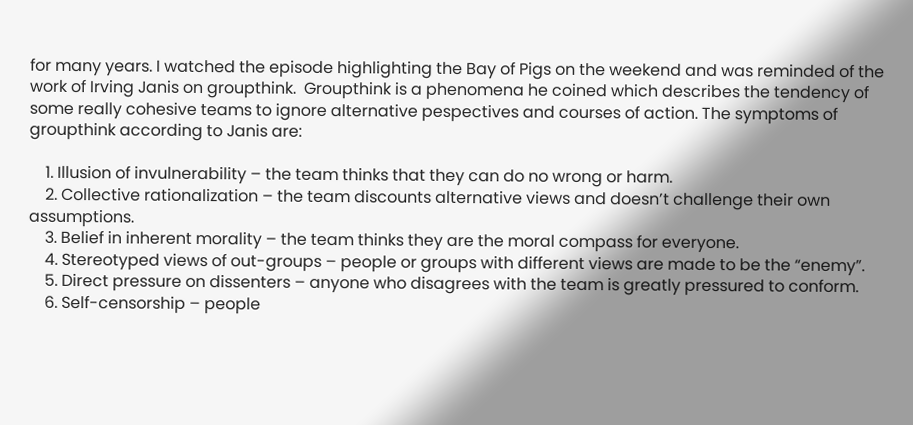for many years. I watched the episode highlighting the Bay of Pigs on the weekend and was reminded of the work of Irving Janis on groupthink.  Groupthink is a phenomena he coined which describes the tendency of  some really cohesive teams to ignore alternative pespectives and courses of action. The symptoms of groupthink according to Janis are:

    1. Illusion of invulnerability – the team thinks that they can do no wrong or harm.
    2. Collective rationalization – the team discounts alternative views and doesn’t challenge their own assumptions.
    3. Belief in inherent morality – the team thinks they are the moral compass for everyone.
    4. Stereotyped views of out-groups – people or groups with different views are made to be the “enemy”.
    5. Direct pressure on dissenters – anyone who disagrees with the team is greatly pressured to conform.
    6. Self-censorship – people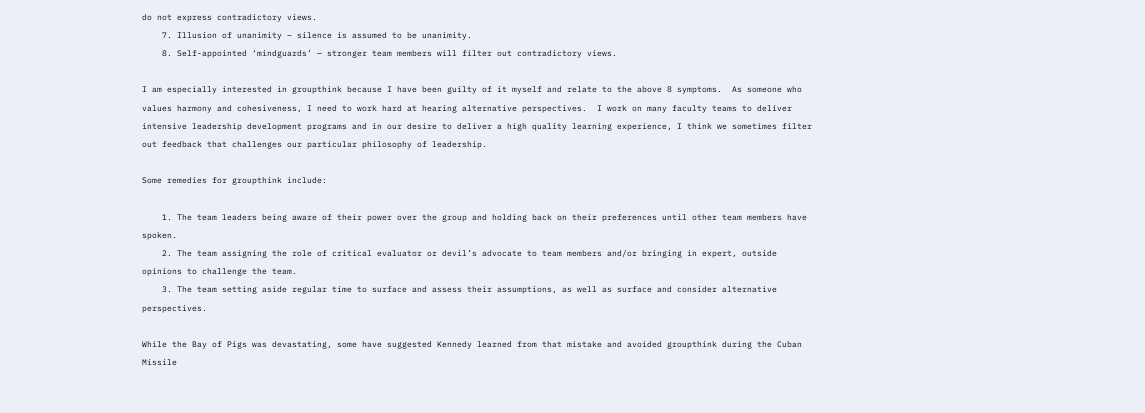do not express contradictory views.
    7. Illusion of unanimity – silence is assumed to be unanimity.
    8. Self-appointed ‘mindguards’ — stronger team members will filter out contradictory views.

I am especially interested in groupthink because I have been guilty of it myself and relate to the above 8 symptoms.  As someone who values harmony and cohesiveness, I need to work hard at hearing alternative perspectives.  I work on many faculty teams to deliver intensive leadership development programs and in our desire to deliver a high quality learning experience, I think we sometimes filter out feedback that challenges our particular philosophy of leadership.

Some remedies for groupthink include:

    1. The team leaders being aware of their power over the group and holding back on their preferences until other team members have spoken.
    2. The team assigning the role of critical evaluator or devil’s advocate to team members and/or bringing in expert, outside opinions to challenge the team.
    3. The team setting aside regular time to surface and assess their assumptions, as well as surface and consider alternative perspectives.

While the Bay of Pigs was devastating, some have suggested Kennedy learned from that mistake and avoided groupthink during the Cuban Missile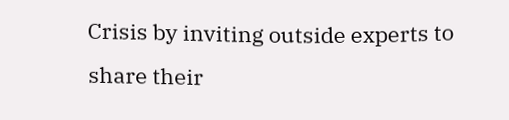Crisis by inviting outside experts to share their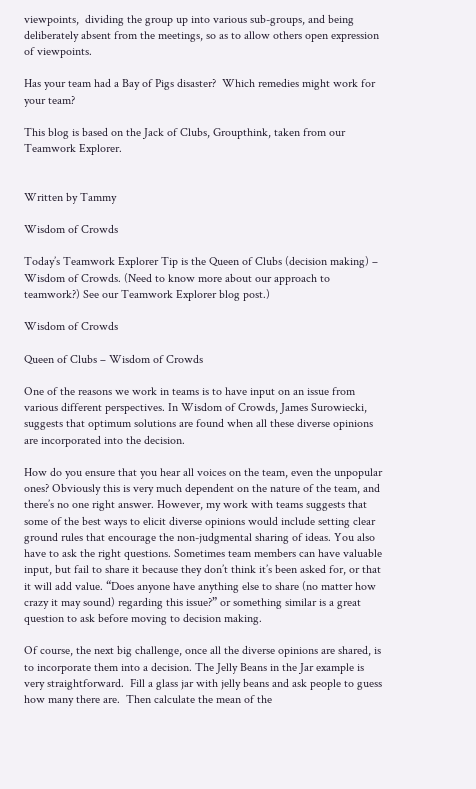viewpoints,  dividing the group up into various sub-groups, and being deliberately absent from the meetings, so as to allow others open expression of viewpoints.

Has your team had a Bay of Pigs disaster?  Which remedies might work for your team?

This blog is based on the Jack of Clubs, Groupthink, taken from our Teamwork Explorer.


Written by Tammy

Wisdom of Crowds

Today’s Teamwork Explorer Tip is the Queen of Clubs (decision making) – Wisdom of Crowds. (Need to know more about our approach to teamwork?) See our Teamwork Explorer blog post.)

Wisdom of Crowds

Queen of Clubs – Wisdom of Crowds

One of the reasons we work in teams is to have input on an issue from various different perspectives. In Wisdom of Crowds, James Surowiecki, suggests that optimum solutions are found when all these diverse opinions are incorporated into the decision.

How do you ensure that you hear all voices on the team, even the unpopular ones? Obviously this is very much dependent on the nature of the team, and there’s no one right answer. However, my work with teams suggests that some of the best ways to elicit diverse opinions would include setting clear ground rules that encourage the non-judgmental sharing of ideas. You also have to ask the right questions. Sometimes team members can have valuable input, but fail to share it because they don’t think it’s been asked for, or that it will add value. “Does anyone have anything else to share (no matter how crazy it may sound) regarding this issue?” or something similar is a great question to ask before moving to decision making.

Of course, the next big challenge, once all the diverse opinions are shared, is to incorporate them into a decision. The Jelly Beans in the Jar example is very straightforward.  Fill a glass jar with jelly beans and ask people to guess how many there are.  Then calculate the mean of the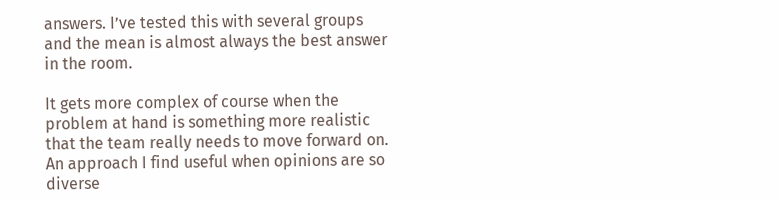answers. I’ve tested this with several groups and the mean is almost always the best answer in the room.

It gets more complex of course when the problem at hand is something more realistic that the team really needs to move forward on. An approach I find useful when opinions are so diverse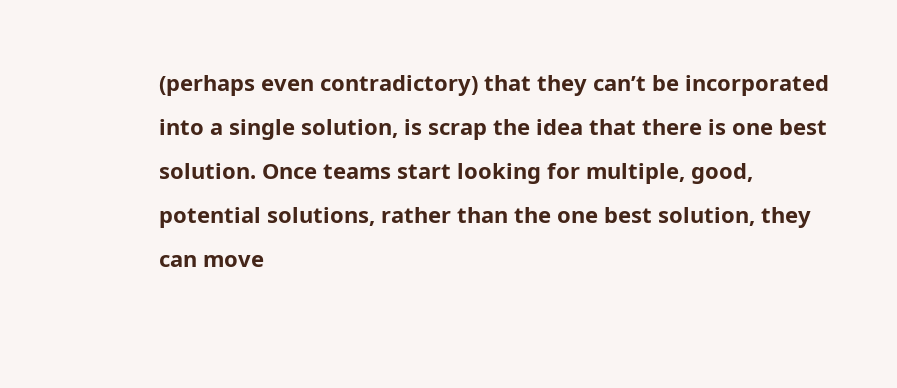(perhaps even contradictory) that they can’t be incorporated into a single solution, is scrap the idea that there is one best solution. Once teams start looking for multiple, good, potential solutions, rather than the one best solution, they can move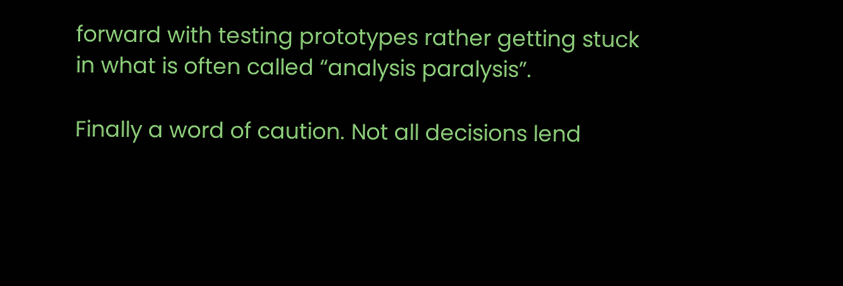forward with testing prototypes rather getting stuck in what is often called “analysis paralysis”.

Finally a word of caution. Not all decisions lend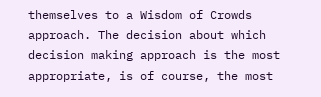themselves to a Wisdom of Crowds approach. The decision about which decision making approach is the most appropriate, is of course, the most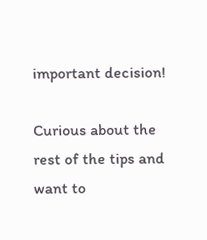important decision!

Curious about the rest of the tips and want to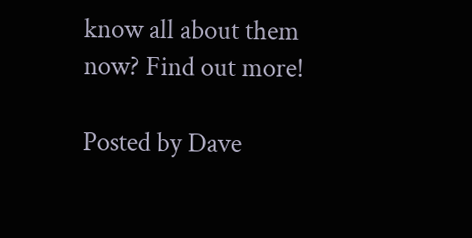know all about them now? Find out more!

Posted by Dave